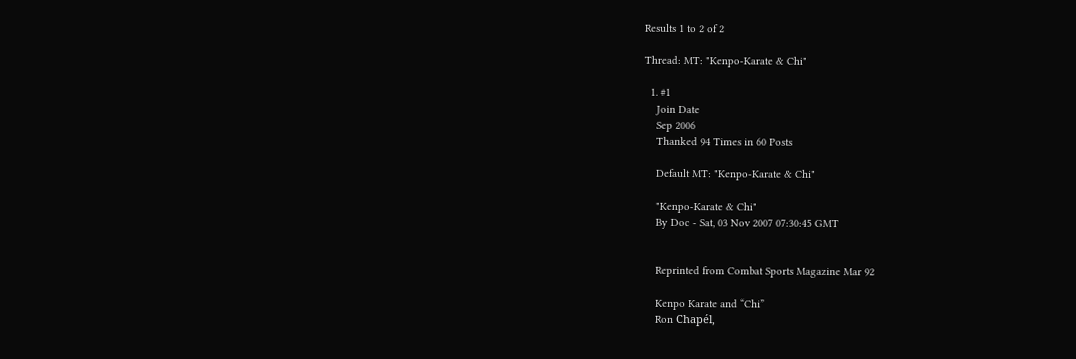Results 1 to 2 of 2

Thread: MT: "Kenpo-Karate & Chi"

  1. #1
    Join Date
    Sep 2006
    Thanked 94 Times in 60 Posts

    Default MT: "Kenpo-Karate & Chi"

    "Kenpo-Karate & Chi"
    By Doc - Sat, 03 Nov 2007 07:30:45 GMT


    Reprinted from Combat Sports Magazine Mar 92

    Kenpo Karate and “Chi”
    Ron Chapél,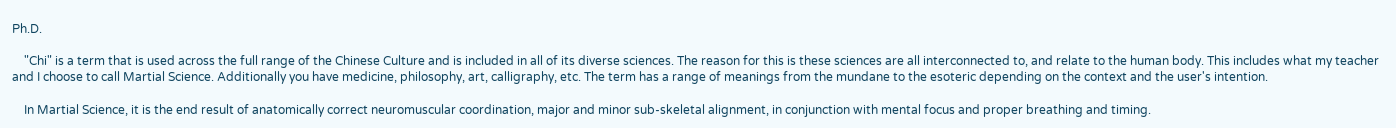Ph.D.

    "Chi" is a term that is used across the full range of the Chinese Culture and is included in all of its diverse sciences. The reason for this is these sciences are all interconnected to, and relate to the human body. This includes what my teacher and I choose to call Martial Science. Additionally you have medicine, philosophy, art, calligraphy, etc. The term has a range of meanings from the mundane to the esoteric depending on the context and the user's intention.

    In Martial Science, it is the end result of anatomically correct neuromuscular coordination, major and minor sub-skeletal alignment, in conjunction with mental focus and proper breathing and timing.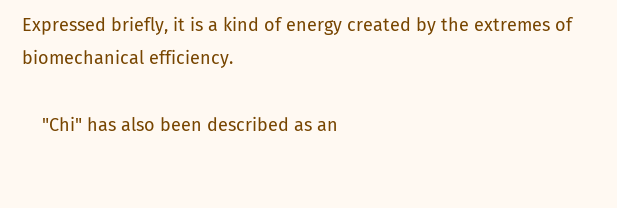Expressed briefly, it is a kind of energy created by the extremes of biomechanical efficiency.

    "Chi" has also been described as an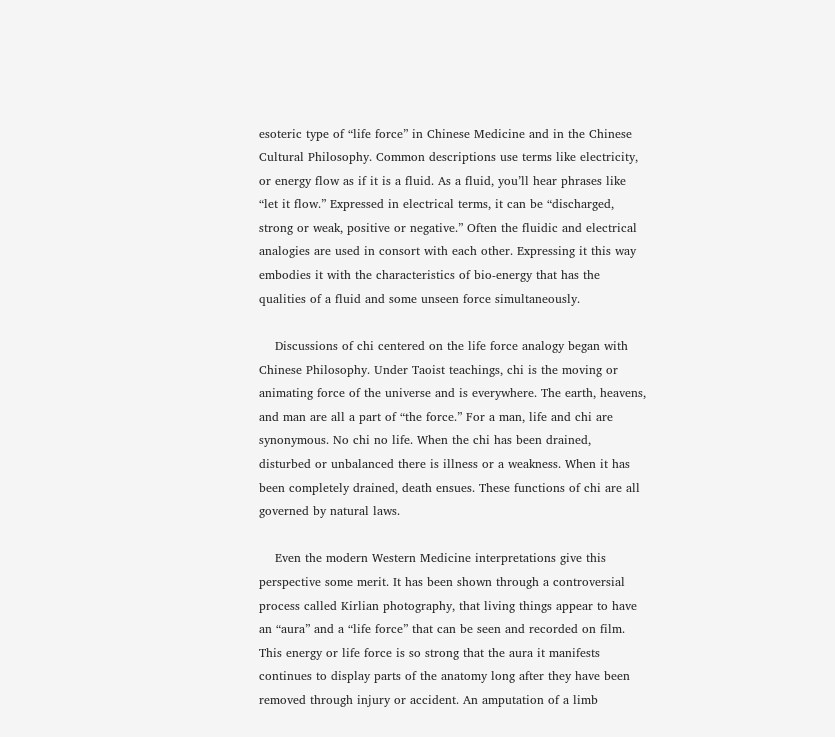esoteric type of “life force” in Chinese Medicine and in the Chinese Cultural Philosophy. Common descriptions use terms like electricity, or energy flow as if it is a fluid. As a fluid, you’ll hear phrases like “let it flow.” Expressed in electrical terms, it can be “discharged, strong or weak, positive or negative.” Often the fluidic and electrical analogies are used in consort with each other. Expressing it this way embodies it with the characteristics of bio-energy that has the qualities of a fluid and some unseen force simultaneously.

    Discussions of chi centered on the life force analogy began with Chinese Philosophy. Under Taoist teachings, chi is the moving or animating force of the universe and is everywhere. The earth, heavens, and man are all a part of “the force.” For a man, life and chi are synonymous. No chi no life. When the chi has been drained, disturbed or unbalanced there is illness or a weakness. When it has been completely drained, death ensues. These functions of chi are all governed by natural laws.

    Even the modern Western Medicine interpretations give this perspective some merit. It has been shown through a controversial process called Kirlian photography, that living things appear to have an “aura” and a “life force” that can be seen and recorded on film. This energy or life force is so strong that the aura it manifests continues to display parts of the anatomy long after they have been removed through injury or accident. An amputation of a limb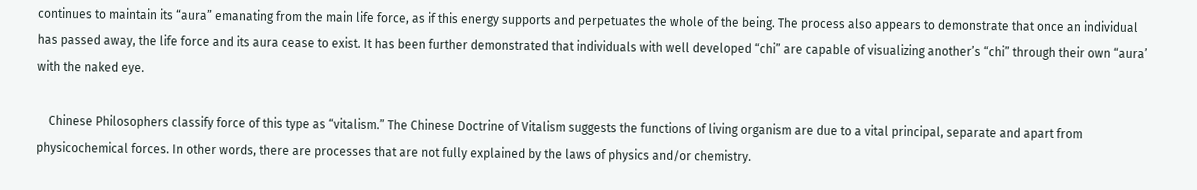continues to maintain its “aura” emanating from the main life force, as if this energy supports and perpetuates the whole of the being. The process also appears to demonstrate that once an individual has passed away, the life force and its aura cease to exist. It has been further demonstrated that individuals with well developed “chi” are capable of visualizing another’s “chi” through their own “aura’ with the naked eye.

    Chinese Philosophers classify force of this type as “vitalism.” The Chinese Doctrine of Vitalism suggests the functions of living organism are due to a vital principal, separate and apart from physicochemical forces. In other words, there are processes that are not fully explained by the laws of physics and/or chemistry.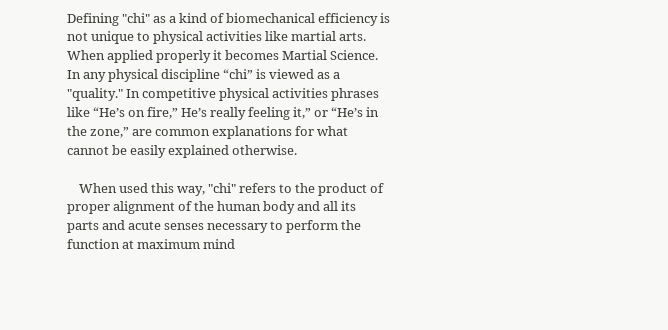Defining "chi" as a kind of biomechanical efficiency is not unique to physical activities like martial arts. When applied properly it becomes Martial Science. In any physical discipline “chi” is viewed as a "quality." In competitive physical activities phrases like “He’s on fire,” He’s really feeling it,” or “He’s in the zone,” are common explanations for what cannot be easily explained otherwise.

    When used this way, "chi" refers to the product of proper alignment of the human body and all its parts and acute senses necessary to perform the function at maximum mind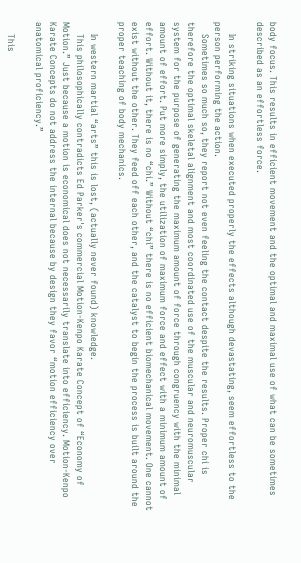body focus. This results in efficient movement and the optimal and maximal use of what can be sometimes described as an effortless force.

    In striking situations when executed properly the effects although devastating, seem effortless to the person performing the action.
    Sometimes so much so, they report not even feeling the contact despite the results. Proper chi is therefore the optimal skeletal alignment and most coordinated use of the muscular and neuromuscular system for the purpose of generating the maximum amount of force through congruency with the minimal amount of effort. Put more simply, the utilization of maximum force and effect with a minimum amount of effort. Without it, there is no “chi.” Without “chi” there is no efficient biomechanical movement. One cannot exist without the other. They feed off each other, and the catalyst to begin the process is built around the proper teaching of body mechanics.

    In western martial “arts” this is lost, (actually never found) knowledge.
    This philosophically contradicts Ed Parker's commercial Motion-Kenpo Karate Concept of “Economy of Motion.” Just because a motion is economical does not necessarily translate into efficiency. Motion-Kenpo Karate Concepts do not address the internal because by design they favor “motion efficiency over anatomical proficiency.”

    This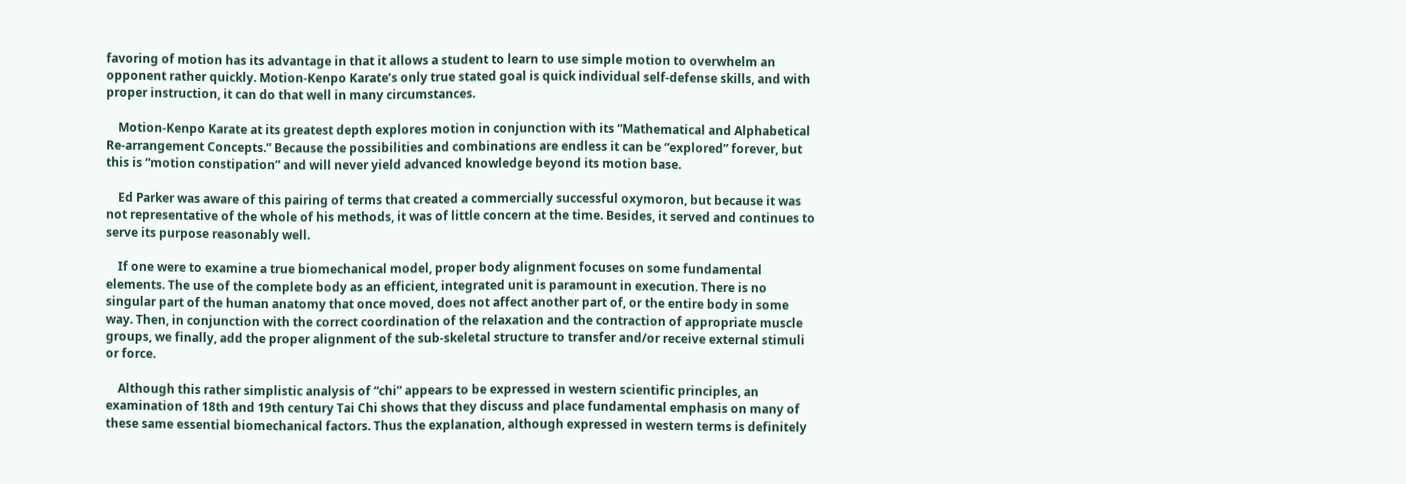favoring of motion has its advantage in that it allows a student to learn to use simple motion to overwhelm an opponent rather quickly. Motion-Kenpo Karate’s only true stated goal is quick individual self-defense skills, and with proper instruction, it can do that well in many circumstances.

    Motion-Kenpo Karate at its greatest depth explores motion in conjunction with its “Mathematical and Alphabetical Re-arrangement Concepts.” Because the possibilities and combinations are endless it can be “explored” forever, but this is “motion constipation” and will never yield advanced knowledge beyond its motion base.

    Ed Parker was aware of this pairing of terms that created a commercially successful oxymoron, but because it was not representative of the whole of his methods, it was of little concern at the time. Besides, it served and continues to serve its purpose reasonably well.

    If one were to examine a true biomechanical model, proper body alignment focuses on some fundamental elements. The use of the complete body as an efficient, integrated unit is paramount in execution. There is no singular part of the human anatomy that once moved, does not affect another part of, or the entire body in some way. Then, in conjunction with the correct coordination of the relaxation and the contraction of appropriate muscle groups, we finally, add the proper alignment of the sub-skeletal structure to transfer and/or receive external stimuli or force.

    Although this rather simplistic analysis of “chi” appears to be expressed in western scientific principles, an examination of 18th and 19th century Tai Chi shows that they discuss and place fundamental emphasis on many of these same essential biomechanical factors. Thus the explanation, although expressed in western terms is definitely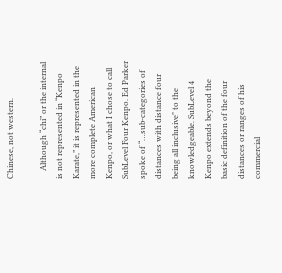Chinese, not western.

    Although “chi” or the internal is not represented in “Kenpo Karate,” it is represented in the more complete American Kenpo, or what I chose to call SubLevel Four Kenpo. Ed Parker spoke of “…sub-categories of distances with distance four being all inclusive" to the knowledgeable. SubLevel 4 Kenpo extends beyond the basic definition of the four distances or ranges of his commercial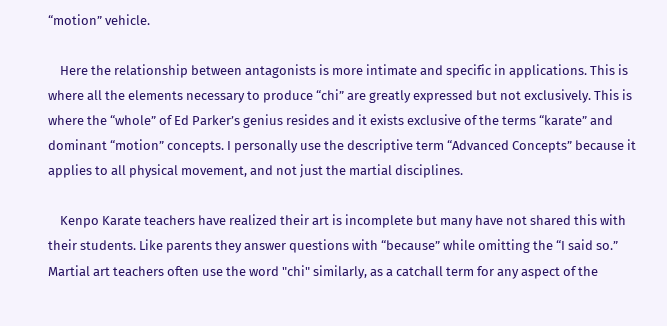“motion” vehicle.

    Here the relationship between antagonists is more intimate and specific in applications. This is where all the elements necessary to produce “chi” are greatly expressed but not exclusively. This is where the “whole” of Ed Parker’s genius resides and it exists exclusive of the terms “karate” and dominant “motion” concepts. I personally use the descriptive term “Advanced Concepts” because it applies to all physical movement, and not just the martial disciplines.

    Kenpo Karate teachers have realized their art is incomplete but many have not shared this with their students. Like parents they answer questions with “because” while omitting the “I said so.” Martial art teachers often use the word "chi" similarly, as a catchall term for any aspect of the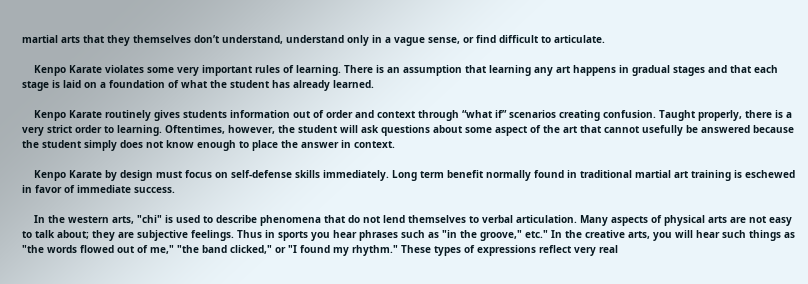martial arts that they themselves don’t understand, understand only in a vague sense, or find difficult to articulate.

    Kenpo Karate violates some very important rules of learning. There is an assumption that learning any art happens in gradual stages and that each stage is laid on a foundation of what the student has already learned.

    Kenpo Karate routinely gives students information out of order and context through “what if” scenarios creating confusion. Taught properly, there is a very strict order to learning. Oftentimes, however, the student will ask questions about some aspect of the art that cannot usefully be answered because the student simply does not know enough to place the answer in context.

    Kenpo Karate by design must focus on self-defense skills immediately. Long term benefit normally found in traditional martial art training is eschewed in favor of immediate success.

    In the western arts, "chi" is used to describe phenomena that do not lend themselves to verbal articulation. Many aspects of physical arts are not easy to talk about; they are subjective feelings. Thus in sports you hear phrases such as "in the groove," etc." In the creative arts, you will hear such things as "the words flowed out of me," "the band clicked," or "I found my rhythm." These types of expressions reflect very real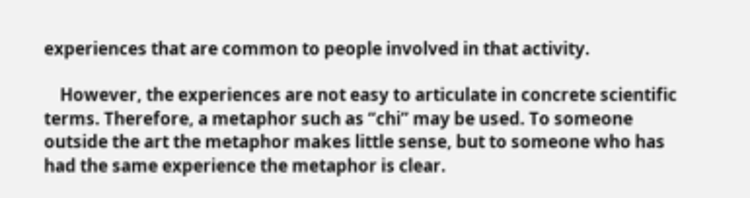experiences that are common to people involved in that activity.

    However, the experiences are not easy to articulate in concrete scientific terms. Therefore, a metaphor such as “chi” may be used. To someone outside the art the metaphor makes little sense, but to someone who has had the same experience the metaphor is clear.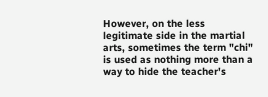However, on the less legitimate side in the martial arts, sometimes the term "chi" is used as nothing more than a way to hide the teacher's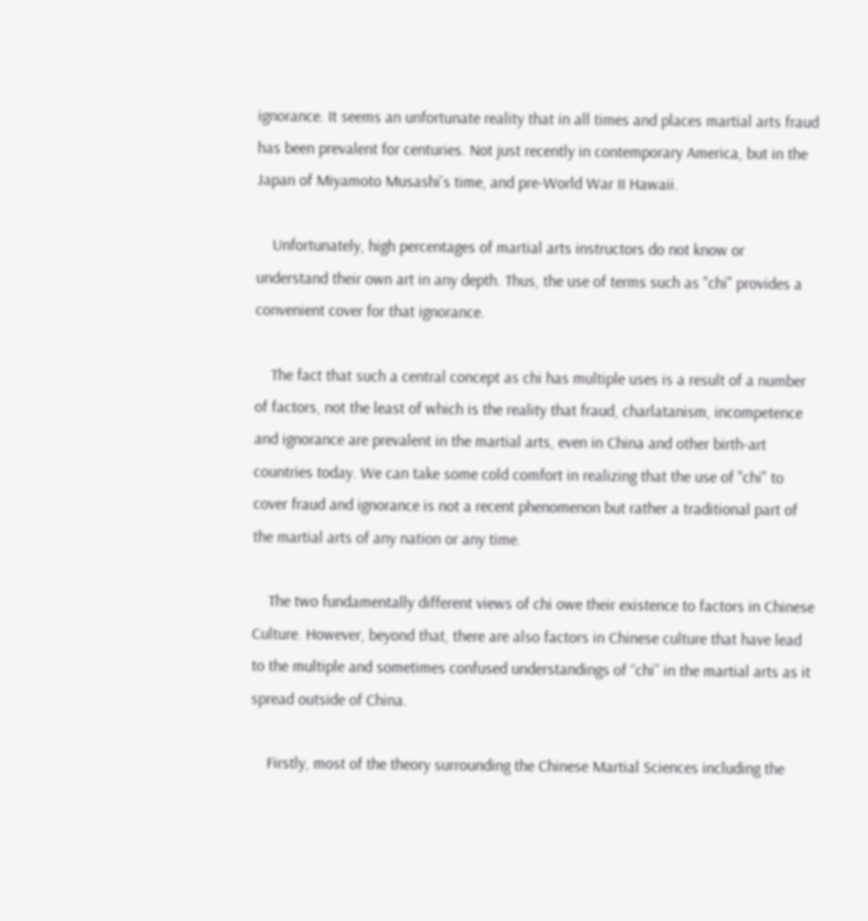ignorance. It seems an unfortunate reality that in all times and places martial arts fraud has been prevalent for centuries. Not just recently in contemporary America, but in the Japan of Miyamoto Musashi's time, and pre-World War II Hawaii.

    Unfortunately, high percentages of martial arts instructors do not know or understand their own art in any depth. Thus, the use of terms such as "chi" provides a convenient cover for that ignorance.

    The fact that such a central concept as chi has multiple uses is a result of a number of factors, not the least of which is the reality that fraud, charlatanism, incompetence and ignorance are prevalent in the martial arts, even in China and other birth-art countries today. We can take some cold comfort in realizing that the use of "chi" to cover fraud and ignorance is not a recent phenomenon but rather a traditional part of the martial arts of any nation or any time.

    The two fundamentally different views of chi owe their existence to factors in Chinese Culture. However, beyond that, there are also factors in Chinese culture that have lead to the multiple and sometimes confused understandings of “chi” in the martial arts as it spread outside of China.

    Firstly, most of the theory surrounding the Chinese Martial Sciences including the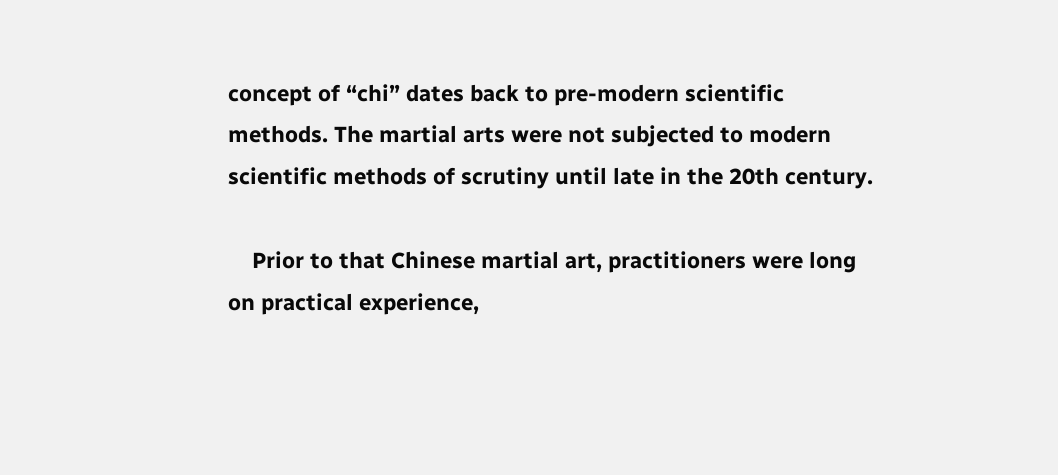concept of “chi” dates back to pre-modern scientific methods. The martial arts were not subjected to modern scientific methods of scrutiny until late in the 20th century.

    Prior to that Chinese martial art, practitioners were long on practical experience,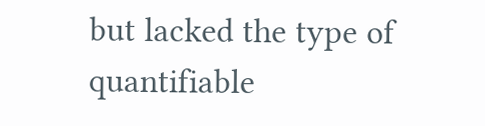but lacked the type of quantifiable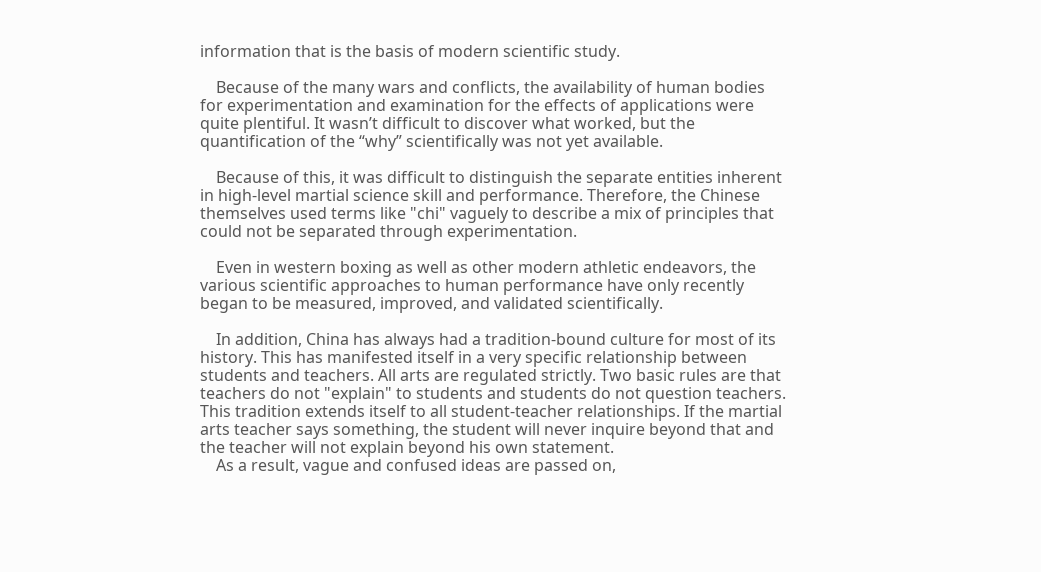information that is the basis of modern scientific study.

    Because of the many wars and conflicts, the availability of human bodies for experimentation and examination for the effects of applications were quite plentiful. It wasn’t difficult to discover what worked, but the quantification of the “why” scientifically was not yet available.

    Because of this, it was difficult to distinguish the separate entities inherent in high-level martial science skill and performance. Therefore, the Chinese themselves used terms like "chi" vaguely to describe a mix of principles that could not be separated through experimentation.

    Even in western boxing as well as other modern athletic endeavors, the various scientific approaches to human performance have only recently began to be measured, improved, and validated scientifically.

    In addition, China has always had a tradition-bound culture for most of its history. This has manifested itself in a very specific relationship between students and teachers. All arts are regulated strictly. Two basic rules are that teachers do not "explain" to students and students do not question teachers. This tradition extends itself to all student-teacher relationships. If the martial arts teacher says something, the student will never inquire beyond that and the teacher will not explain beyond his own statement.
    As a result, vague and confused ideas are passed on,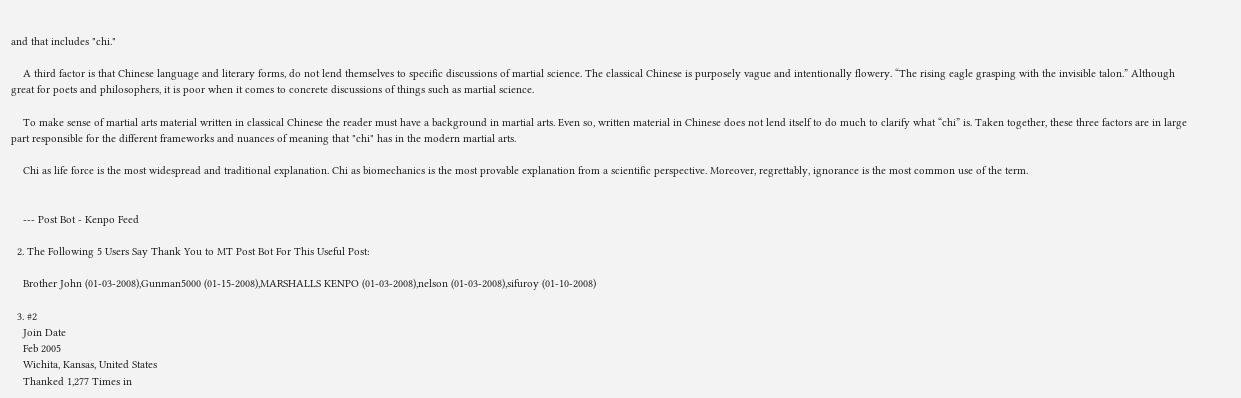and that includes "chi."

    A third factor is that Chinese language and literary forms, do not lend themselves to specific discussions of martial science. The classical Chinese is purposely vague and intentionally flowery. “The rising eagle grasping with the invisible talon.” Although great for poets and philosophers, it is poor when it comes to concrete discussions of things such as martial science.

    To make sense of martial arts material written in classical Chinese the reader must have a background in martial arts. Even so, written material in Chinese does not lend itself to do much to clarify what “chi” is. Taken together, these three factors are in large part responsible for the different frameworks and nuances of meaning that "chi" has in the modern martial arts.

    Chi as life force is the most widespread and traditional explanation. Chi as biomechanics is the most provable explanation from a scientific perspective. Moreover, regrettably, ignorance is the most common use of the term.


    --- Post Bot - Kenpo Feed

  2. The Following 5 Users Say Thank You to MT Post Bot For This Useful Post:

    Brother John (01-03-2008),Gunman5000 (01-15-2008),MARSHALLS KENPO (01-03-2008),nelson (01-03-2008),sifuroy (01-10-2008)

  3. #2
    Join Date
    Feb 2005
    Wichita, Kansas, United States
    Thanked 1,277 Times in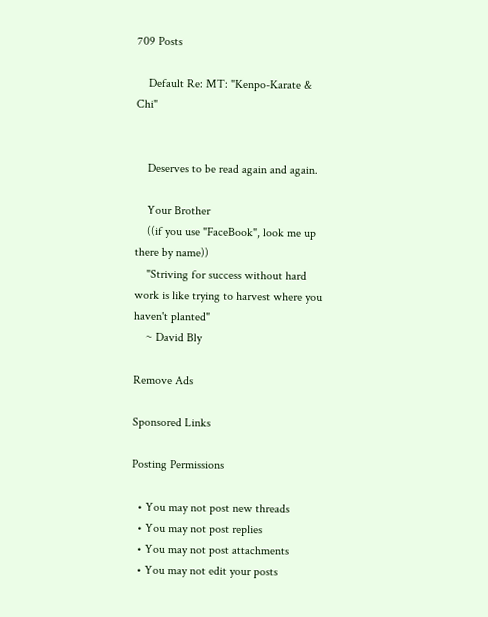709 Posts

    Default Re: MT: "Kenpo-Karate & Chi"


    Deserves to be read again and again.

    Your Brother
    ((if you use "FaceBook", look me up there by name))
    "Striving for success without hard work is like trying to harvest where you haven't planted"
    ~ David Bly

Remove Ads

Sponsored Links

Posting Permissions

  • You may not post new threads
  • You may not post replies
  • You may not post attachments
  • You may not edit your posts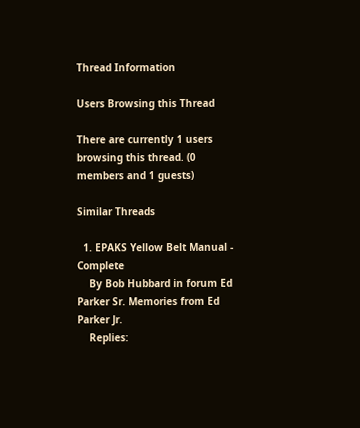Thread Information

Users Browsing this Thread

There are currently 1 users browsing this thread. (0 members and 1 guests)

Similar Threads

  1. EPAKS Yellow Belt Manual - Complete
    By Bob Hubbard in forum Ed Parker Sr. Memories from Ed Parker Jr.
    Replies: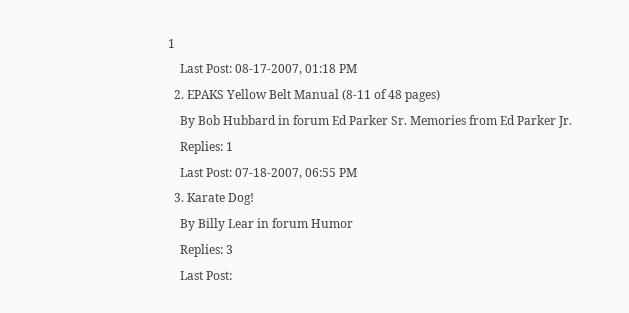1
    Last Post: 08-17-2007, 01:18 PM
  2. EPAKS Yellow Belt Manual (8-11 of 48 pages)
    By Bob Hubbard in forum Ed Parker Sr. Memories from Ed Parker Jr.
    Replies: 1
    Last Post: 07-18-2007, 06:55 PM
  3. Karate Dog!
    By Billy Lear in forum Humor
    Replies: 3
    Last Post: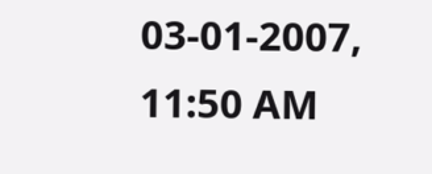03-01-2007, 11:50 AM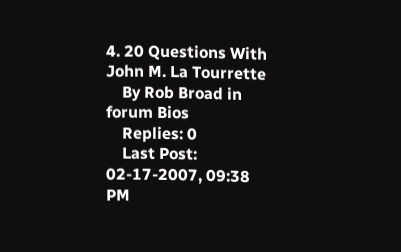4. 20 Questions With John M. La Tourrette
    By Rob Broad in forum Bios
    Replies: 0
    Last Post: 02-17-2007, 09:38 PM